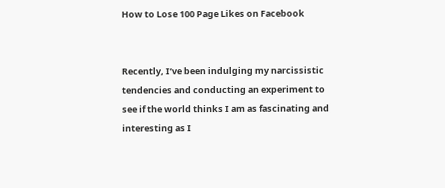How to Lose 100 Page Likes on Facebook


Recently, I’ve been indulging my narcissistic tendencies and conducting an experiment to see if the world thinks I am as fascinating and interesting as I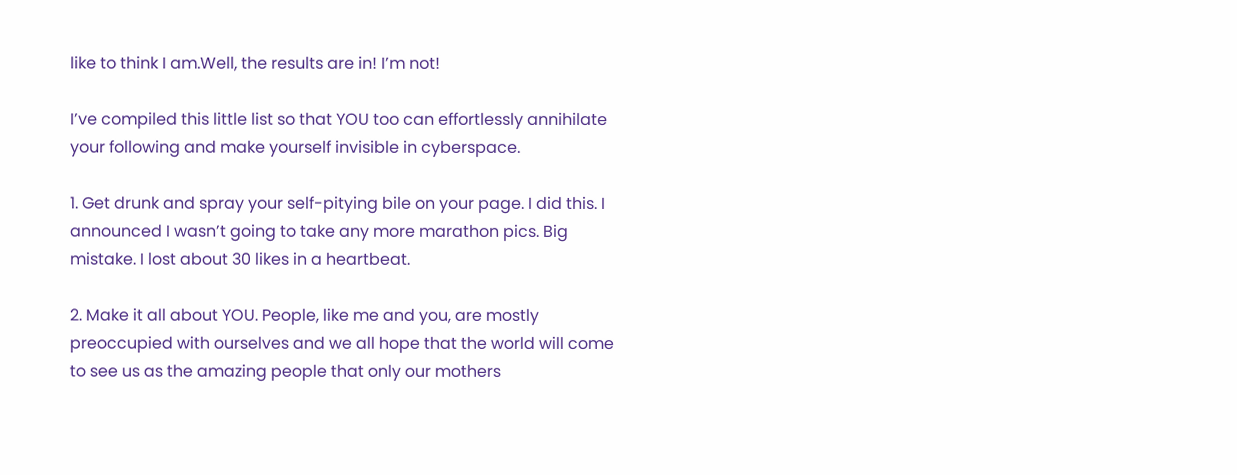like to think I am.Well, the results are in! I’m not!

I’ve compiled this little list so that YOU too can effortlessly annihilate your following and make yourself invisible in cyberspace.

1. Get drunk and spray your self-pitying bile on your page. I did this. I announced I wasn’t going to take any more marathon pics. Big mistake. I lost about 30 likes in a heartbeat.

2. Make it all about YOU. People, like me and you, are mostly preoccupied with ourselves and we all hope that the world will come to see us as the amazing people that only our mothers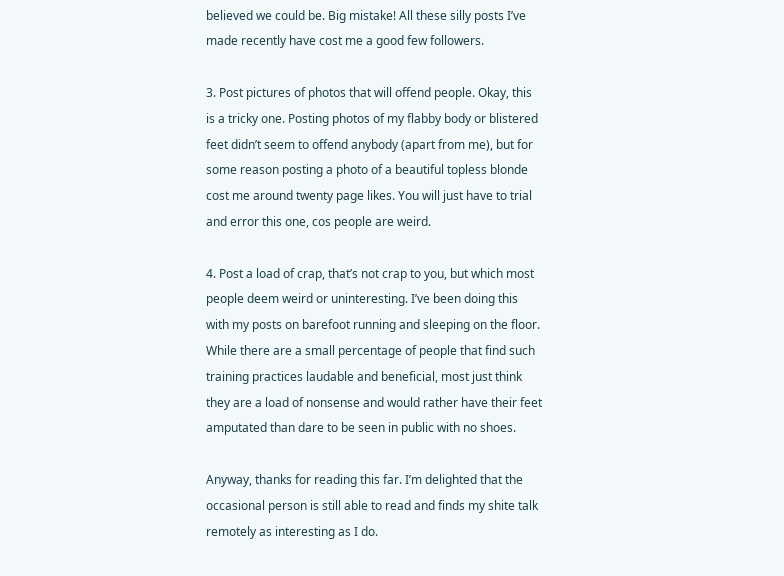believed we could be. Big mistake! All these silly posts I’ve made recently have cost me a good few followers.

3. Post pictures of photos that will offend people. Okay, this is a tricky one. Posting photos of my flabby body or blistered feet didn’t seem to offend anybody (apart from me), but for some reason posting a photo of a beautiful topless blonde cost me around twenty page likes. You will just have to trial and error this one, cos people are weird.

4. Post a load of crap, that’s not crap to you, but which most people deem weird or uninteresting. I’ve been doing this with my posts on barefoot running and sleeping on the floor. While there are a small percentage of people that find such training practices laudable and beneficial, most just think they are a load of nonsense and would rather have their feet amputated than dare to be seen in public with no shoes.

Anyway, thanks for reading this far. I’m delighted that the occasional person is still able to read and finds my shite talk remotely as interesting as I do.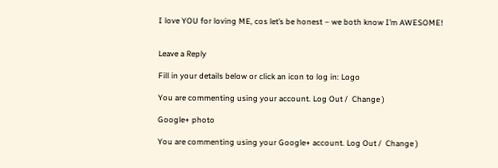I love YOU for loving ME, cos let’s be honest – we both know I’m AWESOME!


Leave a Reply

Fill in your details below or click an icon to log in: Logo

You are commenting using your account. Log Out /  Change )

Google+ photo

You are commenting using your Google+ account. Log Out /  Change )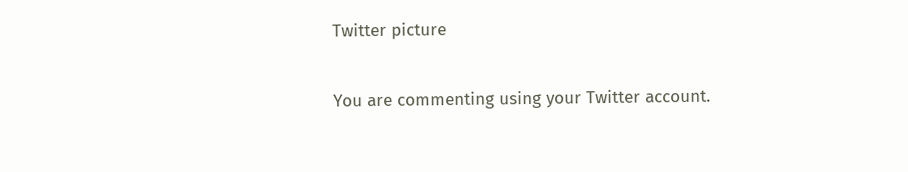Twitter picture

You are commenting using your Twitter account.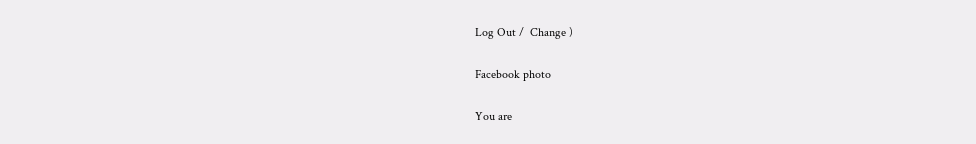Log Out /  Change )

Facebook photo

You are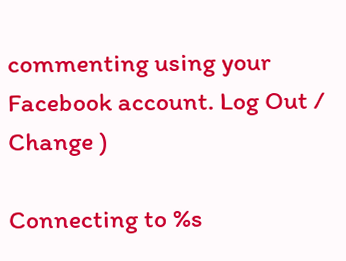commenting using your Facebook account. Log Out /  Change )

Connecting to %s